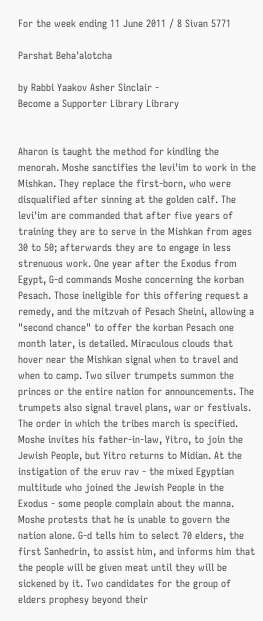For the week ending 11 June 2011 / 8 Sivan 5771

Parshat Beha'alotcha

by Rabbi Yaakov Asher Sinclair -
Become a Supporter Library Library


Aharon is taught the method for kindling the menorah. Moshe sanctifies the levi'im to work in the Mishkan. They replace the first-born, who were disqualified after sinning at the golden calf. The levi'im are commanded that after five years of training they are to serve in the Mishkan from ages 30 to 50; afterwards they are to engage in less strenuous work. One year after the Exodus from Egypt, G-d commands Moshe concerning the korban Pesach. Those ineligible for this offering request a remedy, and the mitzvah of Pesach Sheini, allowing a "second chance" to offer the korban Pesach one month later, is detailed. Miraculous clouds that hover near the Mishkan signal when to travel and when to camp. Two silver trumpets summon the princes or the entire nation for announcements. The trumpets also signal travel plans, war or festivals. The order in which the tribes march is specified. Moshe invites his father-in-law, Yitro, to join the Jewish People, but Yitro returns to Midian. At the instigation of the eruv rav - the mixed Egyptian multitude who joined the Jewish People in the Exodus - some people complain about the manna. Moshe protests that he is unable to govern the nation alone. G-d tells him to select 70 elders, the first Sanhedrin, to assist him, and informs him that the people will be given meat until they will be sickened by it. Two candidates for the group of elders prophesy beyond their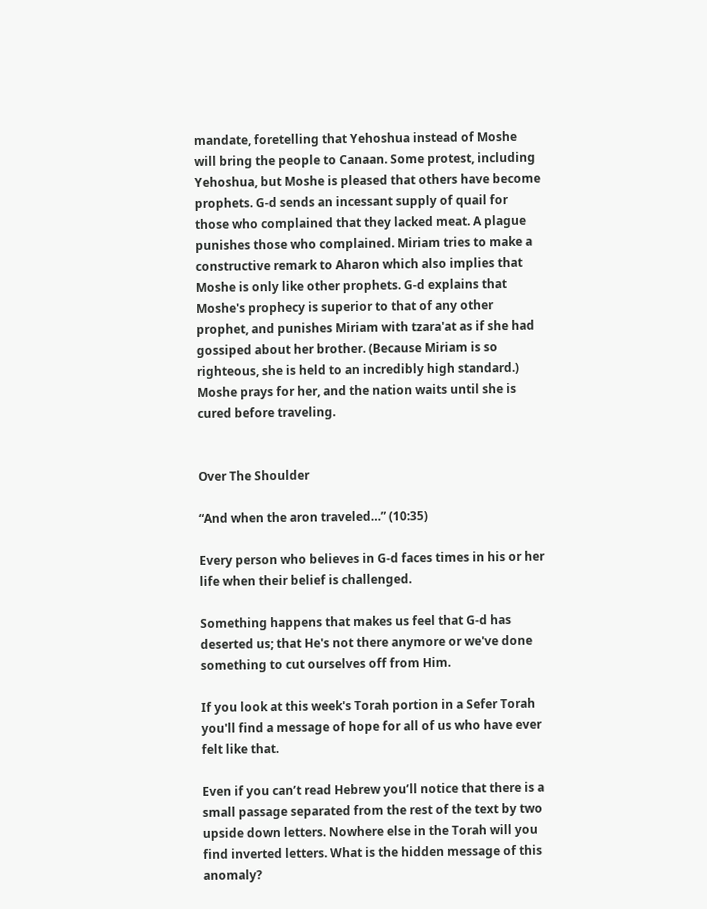mandate, foretelling that Yehoshua instead of Moshe will bring the people to Canaan. Some protest, including Yehoshua, but Moshe is pleased that others have become prophets. G-d sends an incessant supply of quail for those who complained that they lacked meat. A plague punishes those who complained. Miriam tries to make a constructive remark to Aharon which also implies that Moshe is only like other prophets. G-d explains that Moshe's prophecy is superior to that of any other prophet, and punishes Miriam with tzara'at as if she had gossiped about her brother. (Because Miriam is so righteous, she is held to an incredibly high standard.) Moshe prays for her, and the nation waits until she is cured before traveling.


Over The Shoulder

“And when the aron traveled…” (10:35)

Every person who believes in G-d faces times in his or her life when their belief is challenged.

Something happens that makes us feel that G-d has deserted us; that He's not there anymore or we've done something to cut ourselves off from Him.

If you look at this week's Torah portion in a Sefer Torah you'll find a message of hope for all of us who have ever felt like that.

Even if you can’t read Hebrew you’ll notice that there is a small passage separated from the rest of the text by two upside down letters. Nowhere else in the Torah will you find inverted letters. What is the hidden message of this anomaly?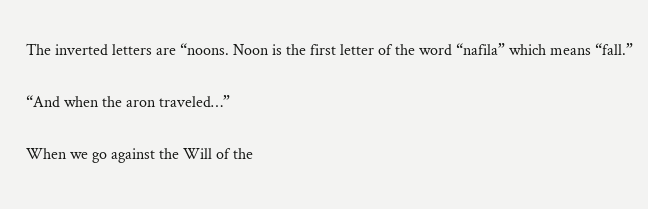The inverted letters are “noons. Noon is the first letter of the word “nafila” which means “fall.”

“And when the aron traveled…”

When we go against the Will of the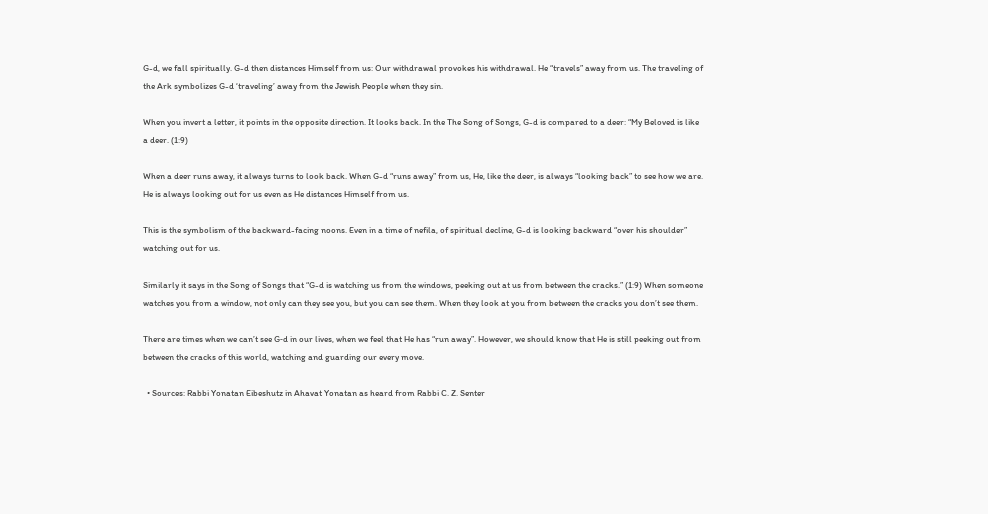G-d, we fall spiritually. G-d then distances Himself from us: Our withdrawal provokes his withdrawal. He “travels” away from us. The traveling of the Ark symbolizes G-d ‘traveling’ away from the Jewish People when they sin.

When you invert a letter, it points in the opposite direction. It looks back. In the The Song of Songs, G-d is compared to a deer: “My Beloved is like a deer. (1:9)

When a deer runs away, it always turns to look back. When G-d “runs away” from us, He, like the deer, is always “looking back” to see how we are. He is always looking out for us even as He distances Himself from us.

This is the symbolism of the backward-facing noons. Even in a time of nefila, of spiritual decline, G-d is looking backward “over his shoulder” watching out for us.

Similarly it says in the Song of Songs that “G-d is watching us from the windows, peeking out at us from between the cracks.” (1:9) When someone watches you from a window, not only can they see you, but you can see them. When they look at you from between the cracks you don’t see them.

There are times when we can’t see G‑d in our lives, when we feel that He has “run away”. However, we should know that He is still peeking out from between the cracks of this world, watching and guarding our every move.

  • Sources: Rabbi Yonatan Eibeshutz in Ahavat Yonatan as heard from Rabbi C. Z. Senter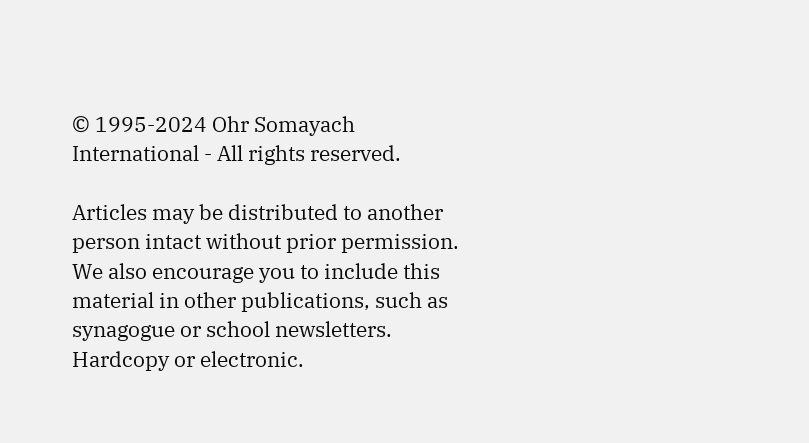© 1995-2024 Ohr Somayach International - All rights reserved.

Articles may be distributed to another person intact without prior permission. We also encourage you to include this material in other publications, such as synagogue or school newsletters. Hardcopy or electronic.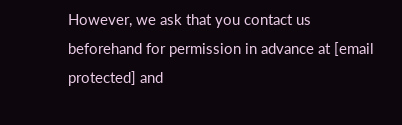However, we ask that you contact us beforehand for permission in advance at [email protected] and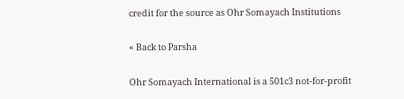credit for the source as Ohr Somayach Institutions

« Back to Parsha

Ohr Somayach International is a 501c3 not-for-profit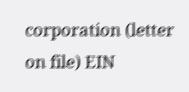corporation (letter on file) EIN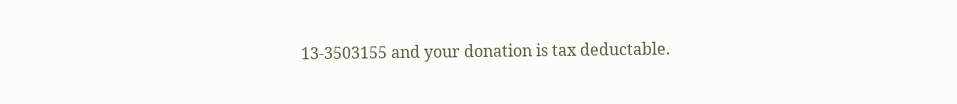13-3503155 and your donation is tax deductable.